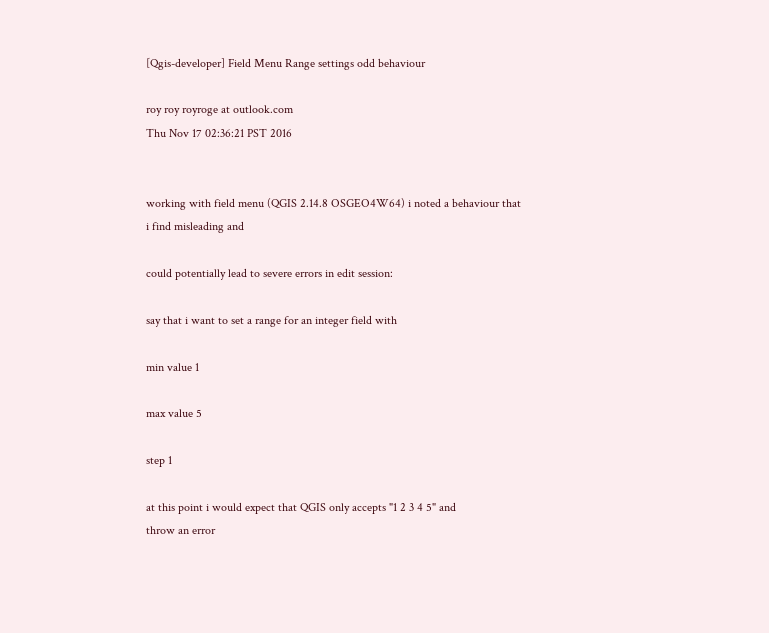[Qgis-developer] Field Menu Range settings odd behaviour

roy roy royroge at outlook.com
Thu Nov 17 02:36:21 PST 2016


working with field menu (QGIS 2.14.8 OSGEO4W64) i noted a behaviour that
i find misleading and

could potentially lead to severe errors in edit session:

say that i want to set a range for an integer field with

min value 1

max value 5

step 1

at this point i would expect that QGIS only accepts "1 2 3 4 5" and
throw an error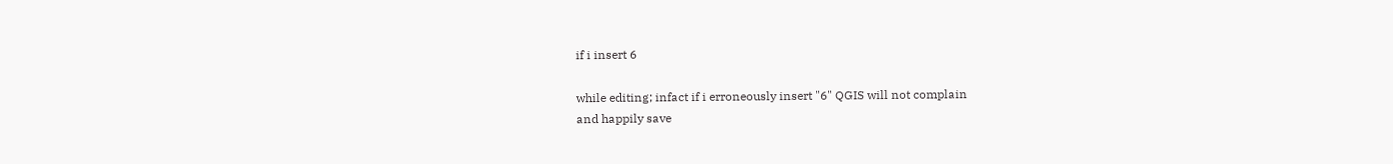if i insert 6

while editing; infact if i erroneously insert "6" QGIS will not complain
and happily save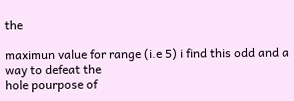the

maximun value for range (i.e 5) i find this odd and a way to defeat the
hole pourpose of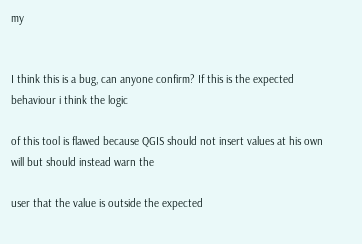my


I think this is a bug, can anyone confirm? If this is the expected
behaviour i think the logic

of this tool is flawed because QGIS should not insert values at his own
will but should instead warn the

user that the value is outside the expected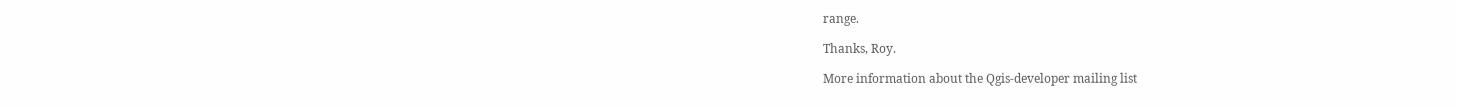range.

Thanks, Roy.

More information about the Qgis-developer mailing list